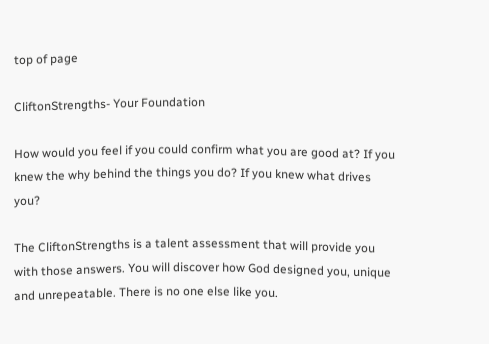top of page

CliftonStrengths- Your Foundation

How would you feel if you could confirm what you are good at? If you knew the why behind the things you do? If you knew what drives you?

The CliftonStrengths is a talent assessment that will provide you with those answers. You will discover how God designed you, unique and unrepeatable. There is no one else like you.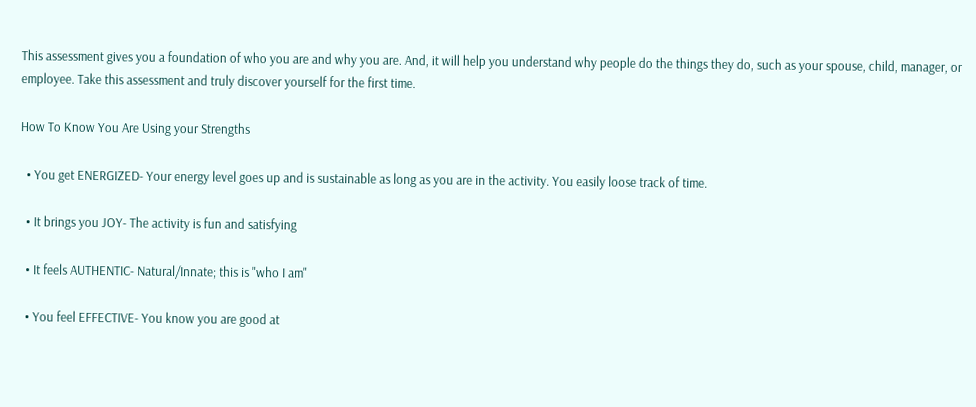This assessment gives you a foundation of who you are and why you are. And, it will help you understand why people do the things they do, such as your spouse, child, manager, or employee. Take this assessment and truly discover yourself for the first time.

How To Know You Are Using your Strengths

  • You get ENERGIZED- Your energy level goes up and is sustainable as long as you are in the activity. You easily loose track of time.

  • It brings you JOY- The activity is fun and satisfying

  • It feels AUTHENTIC- Natural/Innate; this is "who I am"

  • You feel EFFECTIVE- You know you are good at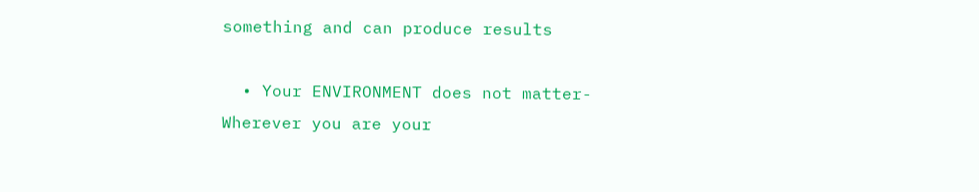something and can produce results

  • Your ENVIRONMENT does not matter- Wherever you are your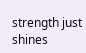strength just shines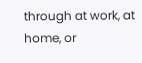through at work, at home, or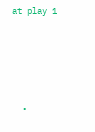at play 1





  •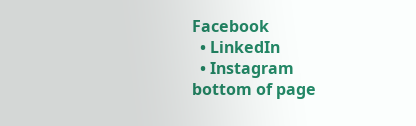Facebook
  • LinkedIn
  • Instagram
bottom of page